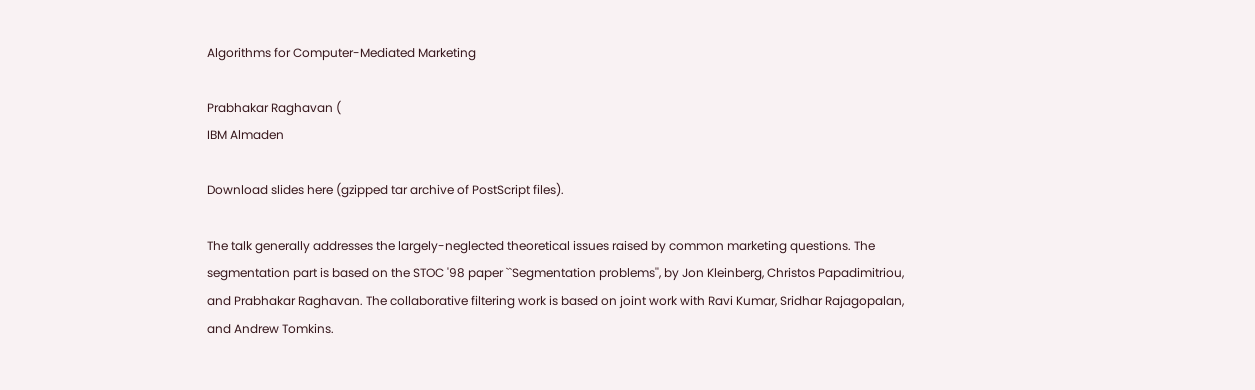Algorithms for Computer-Mediated Marketing

Prabhakar Raghavan (
IBM Almaden

Download slides here (gzipped tar archive of PostScript files).

The talk generally addresses the largely-neglected theoretical issues raised by common marketing questions. The segmentation part is based on the STOC '98 paper ``Segmentation problems'', by Jon Kleinberg, Christos Papadimitriou, and Prabhakar Raghavan. The collaborative filtering work is based on joint work with Ravi Kumar, Sridhar Rajagopalan, and Andrew Tomkins.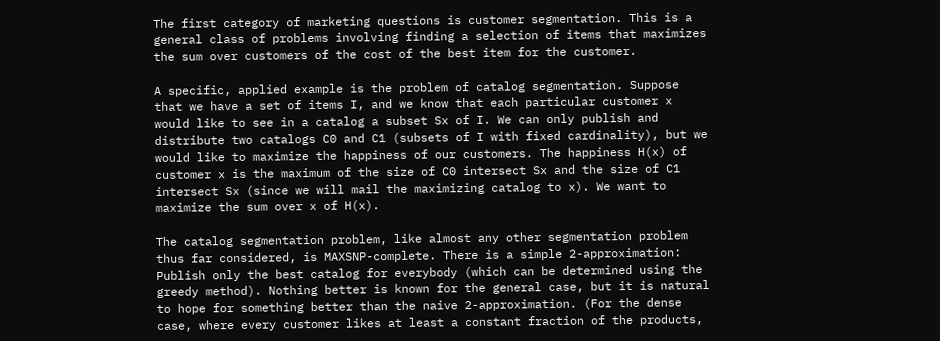The first category of marketing questions is customer segmentation. This is a general class of problems involving finding a selection of items that maximizes the sum over customers of the cost of the best item for the customer.

A specific, applied example is the problem of catalog segmentation. Suppose that we have a set of items I, and we know that each particular customer x would like to see in a catalog a subset Sx of I. We can only publish and distribute two catalogs C0 and C1 (subsets of I with fixed cardinality), but we would like to maximize the happiness of our customers. The happiness H(x) of customer x is the maximum of the size of C0 intersect Sx and the size of C1 intersect Sx (since we will mail the maximizing catalog to x). We want to maximize the sum over x of H(x).

The catalog segmentation problem, like almost any other segmentation problem thus far considered, is MAXSNP-complete. There is a simple 2-approximation: Publish only the best catalog for everybody (which can be determined using the greedy method). Nothing better is known for the general case, but it is natural to hope for something better than the naive 2-approximation. (For the dense case, where every customer likes at least a constant fraction of the products,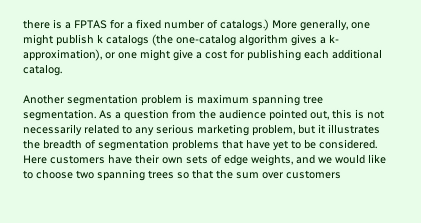there is a FPTAS for a fixed number of catalogs.) More generally, one might publish k catalogs (the one-catalog algorithm gives a k-approximation), or one might give a cost for publishing each additional catalog.

Another segmentation problem is maximum spanning tree segmentation. As a question from the audience pointed out, this is not necessarily related to any serious marketing problem, but it illustrates the breadth of segmentation problems that have yet to be considered. Here customers have their own sets of edge weights, and we would like to choose two spanning trees so that the sum over customers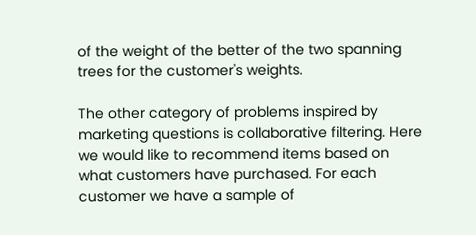of the weight of the better of the two spanning trees for the customer's weights.

The other category of problems inspired by marketing questions is collaborative filtering. Here we would like to recommend items based on what customers have purchased. For each customer we have a sample of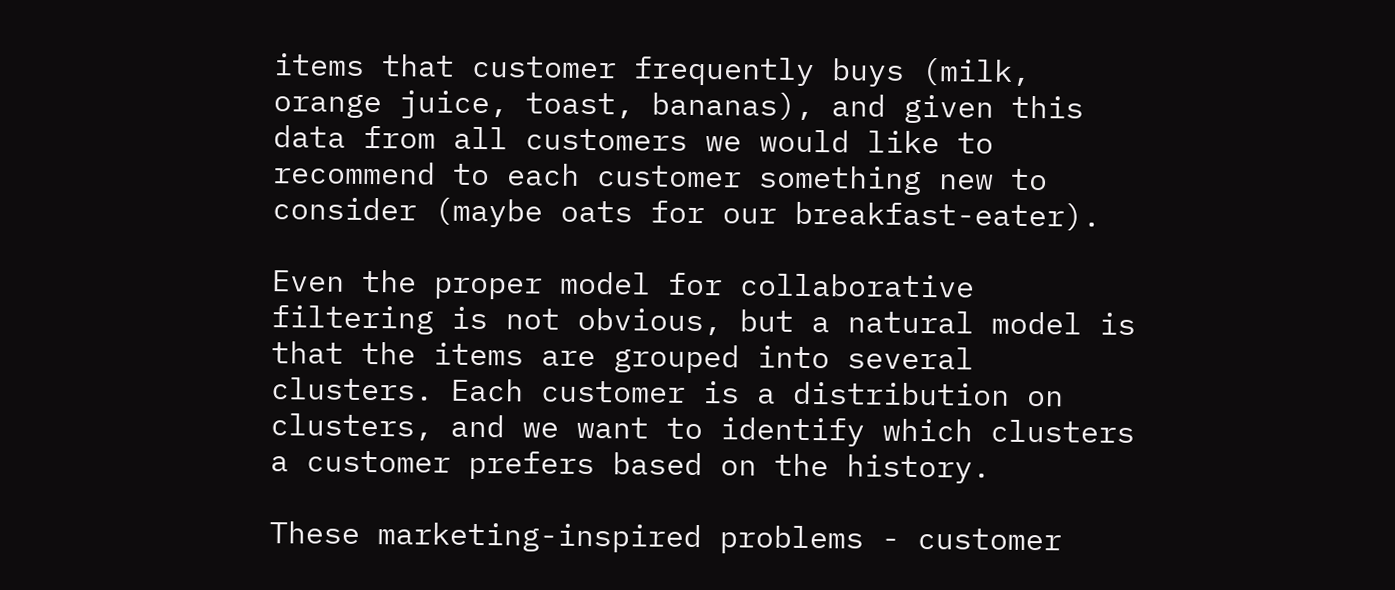items that customer frequently buys (milk, orange juice, toast, bananas), and given this data from all customers we would like to recommend to each customer something new to consider (maybe oats for our breakfast-eater).

Even the proper model for collaborative filtering is not obvious, but a natural model is that the items are grouped into several clusters. Each customer is a distribution on clusters, and we want to identify which clusters a customer prefers based on the history.

These marketing-inspired problems - customer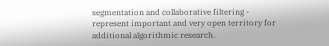segmentation and collaborative filtering - represent important and very open territory for additional algorithmic research.